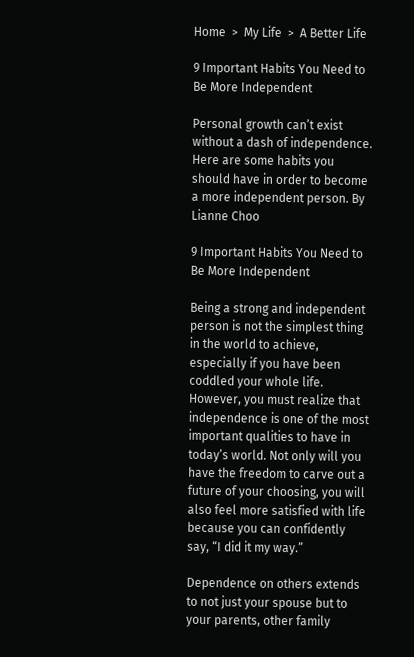Home  >  My Life  >  A Better Life

9 Important Habits You Need to Be More Independent

Personal growth can’t exist without a dash of independence. Here are some habits you should have in order to become a more independent person. By Lianne Choo

9 Important Habits You Need to Be More Independent

Being a strong and independent person is not the simplest thing in the world to achieve, especially if you have been coddled your whole life. However, you must realize that independence is one of the most important qualities to have in today’s world. Not only will you have the freedom to carve out a future of your choosing, you will also feel more satisfied with life because you can confidently say, “I did it my way.”

Dependence on others extends to not just your spouse but to your parents, other family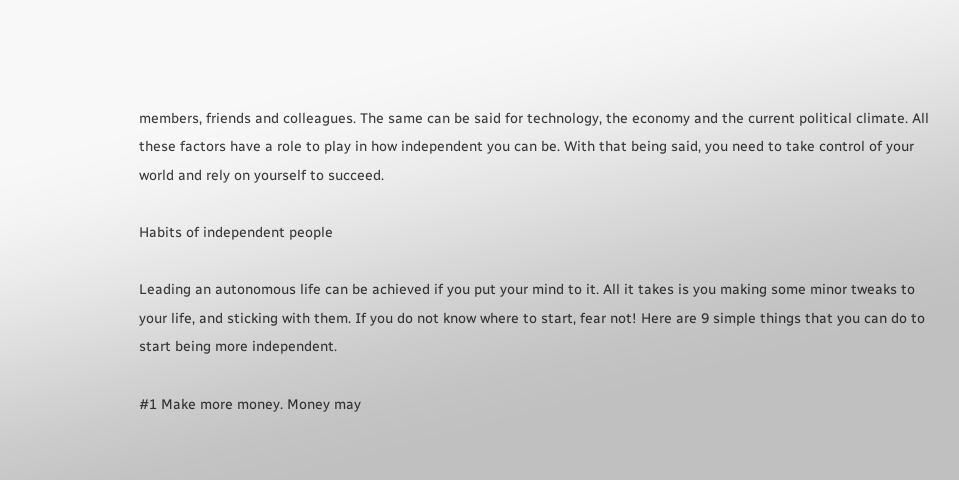members, friends and colleagues. The same can be said for technology, the economy and the current political climate. All these factors have a role to play in how independent you can be. With that being said, you need to take control of your world and rely on yourself to succeed.

Habits of independent people

Leading an autonomous life can be achieved if you put your mind to it. All it takes is you making some minor tweaks to your life, and sticking with them. If you do not know where to start, fear not! Here are 9 simple things that you can do to start being more independent.

#1 Make more money. Money may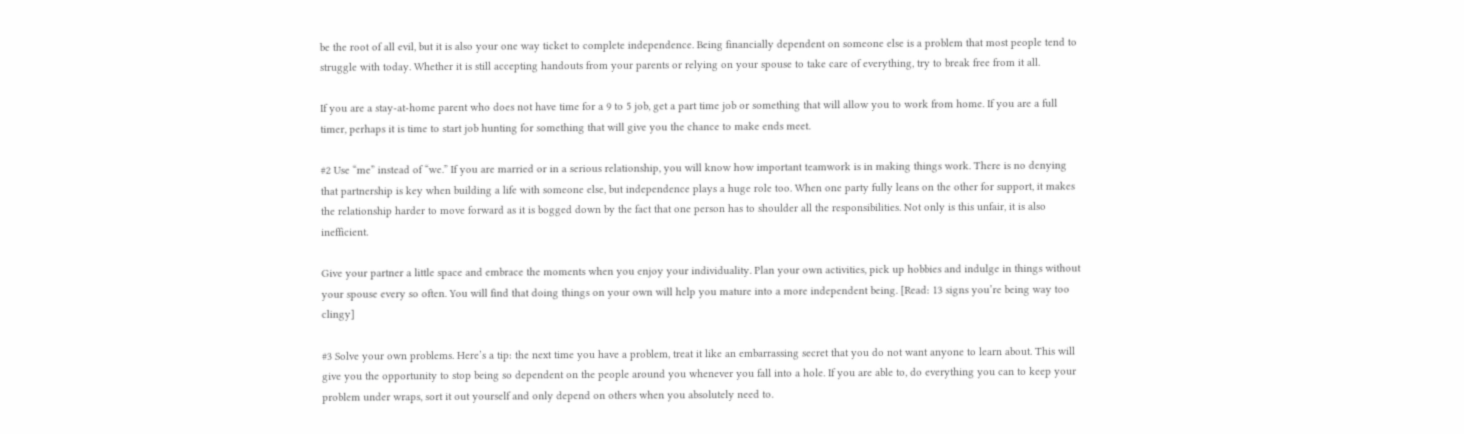be the root of all evil, but it is also your one way ticket to complete independence. Being financially dependent on someone else is a problem that most people tend to struggle with today. Whether it is still accepting handouts from your parents or relying on your spouse to take care of everything, try to break free from it all.

If you are a stay-at-home parent who does not have time for a 9 to 5 job, get a part time job or something that will allow you to work from home. If you are a full timer, perhaps it is time to start job hunting for something that will give you the chance to make ends meet.

#2 Use “me” instead of “we.” If you are married or in a serious relationship, you will know how important teamwork is in making things work. There is no denying that partnership is key when building a life with someone else, but independence plays a huge role too. When one party fully leans on the other for support, it makes the relationship harder to move forward as it is bogged down by the fact that one person has to shoulder all the responsibilities. Not only is this unfair, it is also inefficient.

Give your partner a little space and embrace the moments when you enjoy your individuality. Plan your own activities, pick up hobbies and indulge in things without your spouse every so often. You will find that doing things on your own will help you mature into a more independent being. [Read: 13 signs you’re being way too clingy]

#3 Solve your own problems. Here’s a tip: the next time you have a problem, treat it like an embarrassing secret that you do not want anyone to learn about. This will give you the opportunity to stop being so dependent on the people around you whenever you fall into a hole. If you are able to, do everything you can to keep your problem under wraps, sort it out yourself and only depend on others when you absolutely need to.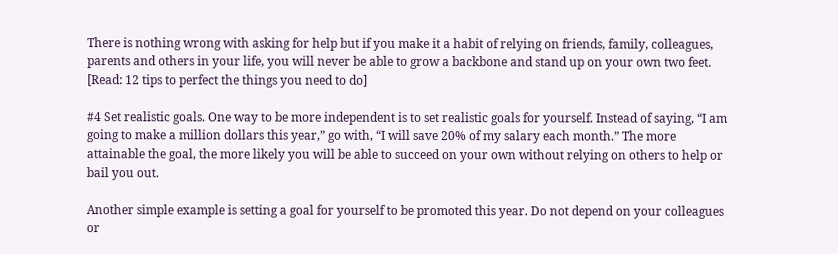There is nothing wrong with asking for help but if you make it a habit of relying on friends, family, colleagues, parents and others in your life, you will never be able to grow a backbone and stand up on your own two feet. [Read: 12 tips to perfect the things you need to do]

#4 Set realistic goals. One way to be more independent is to set realistic goals for yourself. Instead of saying, “I am going to make a million dollars this year,” go with, “I will save 20% of my salary each month.” The more attainable the goal, the more likely you will be able to succeed on your own without relying on others to help or bail you out.

Another simple example is setting a goal for yourself to be promoted this year. Do not depend on your colleagues or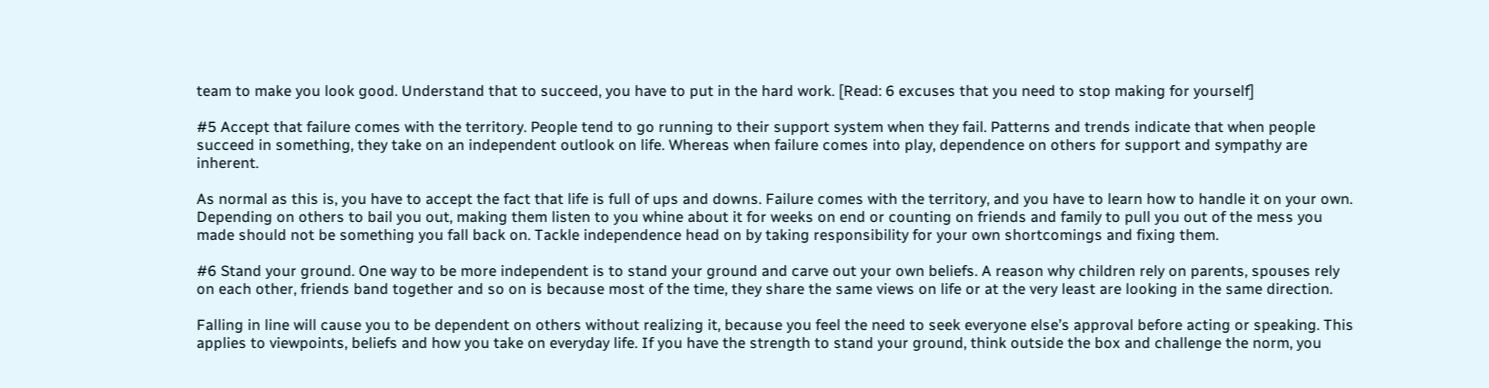team to make you look good. Understand that to succeed, you have to put in the hard work. [Read: 6 excuses that you need to stop making for yourself]

#5 Accept that failure comes with the territory. People tend to go running to their support system when they fail. Patterns and trends indicate that when people succeed in something, they take on an independent outlook on life. Whereas when failure comes into play, dependence on others for support and sympathy are inherent.

As normal as this is, you have to accept the fact that life is full of ups and downs. Failure comes with the territory, and you have to learn how to handle it on your own. Depending on others to bail you out, making them listen to you whine about it for weeks on end or counting on friends and family to pull you out of the mess you made should not be something you fall back on. Tackle independence head on by taking responsibility for your own shortcomings and fixing them.

#6 Stand your ground. One way to be more independent is to stand your ground and carve out your own beliefs. A reason why children rely on parents, spouses rely on each other, friends band together and so on is because most of the time, they share the same views on life or at the very least are looking in the same direction.

Falling in line will cause you to be dependent on others without realizing it, because you feel the need to seek everyone else’s approval before acting or speaking. This applies to viewpoints, beliefs and how you take on everyday life. If you have the strength to stand your ground, think outside the box and challenge the norm, you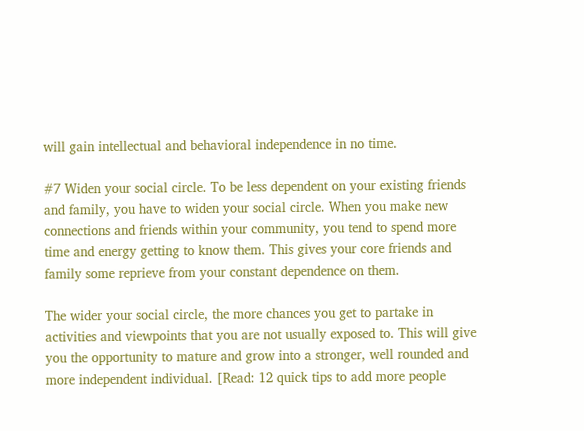will gain intellectual and behavioral independence in no time.

#7 Widen your social circle. To be less dependent on your existing friends and family, you have to widen your social circle. When you make new connections and friends within your community, you tend to spend more time and energy getting to know them. This gives your core friends and family some reprieve from your constant dependence on them.

The wider your social circle, the more chances you get to partake in activities and viewpoints that you are not usually exposed to. This will give you the opportunity to mature and grow into a stronger, well rounded and more independent individual. [Read: 12 quick tips to add more people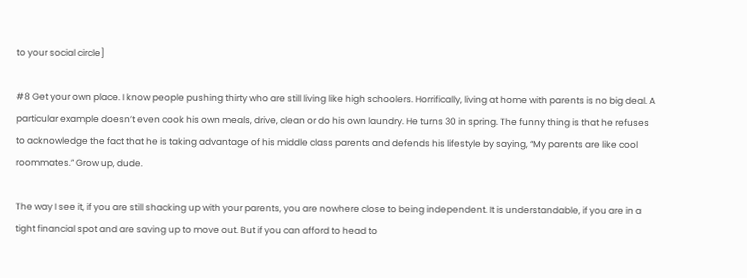to your social circle]

#8 Get your own place. I know people pushing thirty who are still living like high schoolers. Horrifically, living at home with parents is no big deal. A particular example doesn’t even cook his own meals, drive, clean or do his own laundry. He turns 30 in spring. The funny thing is that he refuses to acknowledge the fact that he is taking advantage of his middle class parents and defends his lifestyle by saying, “My parents are like cool roommates.” Grow up, dude.

The way I see it, if you are still shacking up with your parents, you are nowhere close to being independent. It is understandable, if you are in a tight financial spot and are saving up to move out. But if you can afford to head to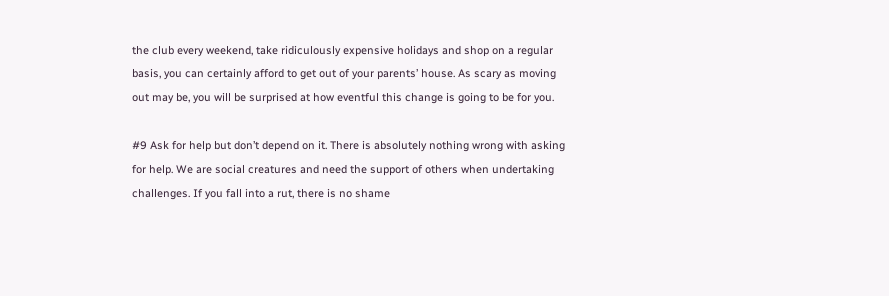the club every weekend, take ridiculously expensive holidays and shop on a regular basis, you can certainly afford to get out of your parents’ house. As scary as moving out may be, you will be surprised at how eventful this change is going to be for you.

#9 Ask for help but don’t depend on it. There is absolutely nothing wrong with asking for help. We are social creatures and need the support of others when undertaking challenges. If you fall into a rut, there is no shame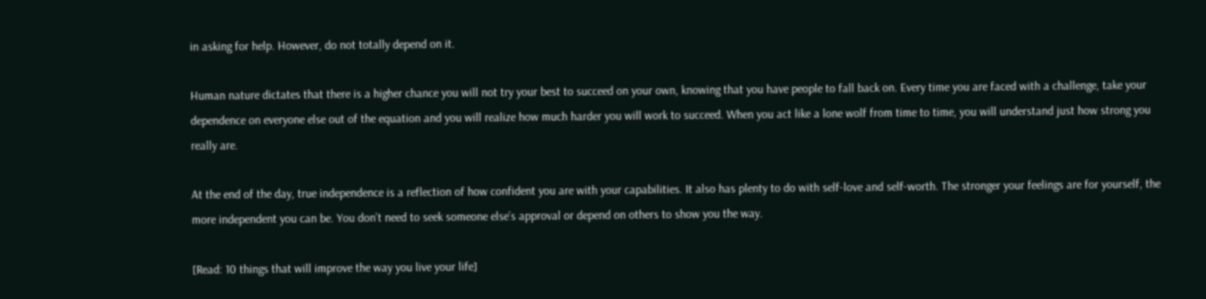in asking for help. However, do not totally depend on it.

Human nature dictates that there is a higher chance you will not try your best to succeed on your own, knowing that you have people to fall back on. Every time you are faced with a challenge, take your dependence on everyone else out of the equation and you will realize how much harder you will work to succeed. When you act like a lone wolf from time to time, you will understand just how strong you really are.

At the end of the day, true independence is a reflection of how confident you are with your capabilities. It also has plenty to do with self-love and self-worth. The stronger your feelings are for yourself, the more independent you can be. You don’t need to seek someone else’s approval or depend on others to show you the way.

[Read: 10 things that will improve the way you live your life]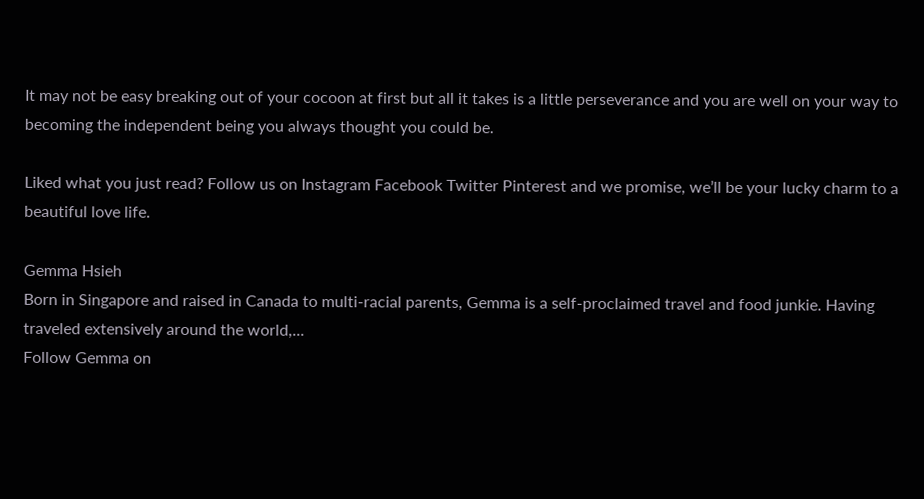It may not be easy breaking out of your cocoon at first but all it takes is a little perseverance and you are well on your way to becoming the independent being you always thought you could be.

Liked what you just read? Follow us on Instagram Facebook Twitter Pinterest and we promise, we’ll be your lucky charm to a beautiful love life.

Gemma Hsieh
Born in Singapore and raised in Canada to multi-racial parents, Gemma is a self-proclaimed travel and food junkie. Having traveled extensively around the world,...
Follow Gemma on